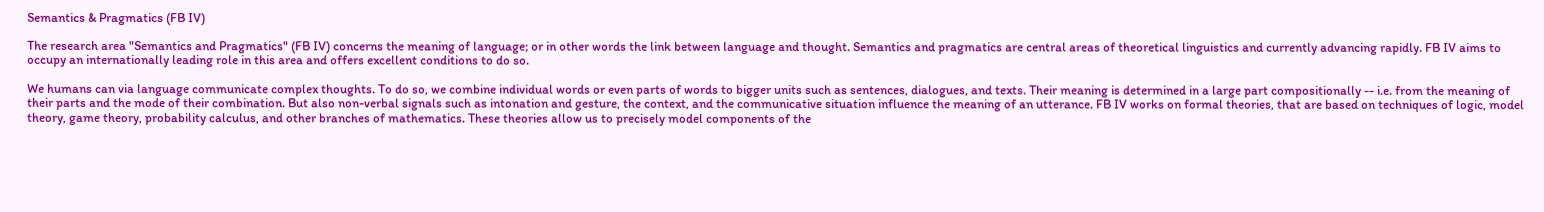Semantics & Pragmatics (FB IV)

The research area "Semantics and Pragmatics" (FB IV) concerns the meaning of language; or in other words the link between language and thought. Semantics and pragmatics are central areas of theoretical linguistics and currently advancing rapidly. FB IV aims to occupy an internationally leading role in this area and offers excellent conditions to do so.

We humans can via language communicate complex thoughts. To do so, we combine individual words or even parts of words to bigger units such as sentences, dialogues, and texts. Their meaning is determined in a large part compositionally -- i.e. from the meaning of their parts and the mode of their combination. But also non-verbal signals such as intonation and gesture, the context, and the communicative situation influence the meaning of an utterance. FB IV works on formal theories, that are based on techniques of logic, model theory, game theory, probability calculus, and other branches of mathematics. These theories allow us to precisely model components of the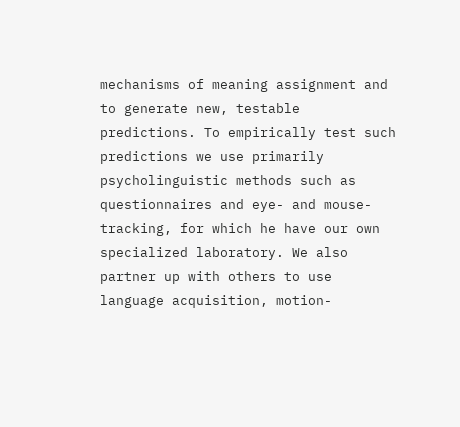mechanisms of meaning assignment and to generate new, testable predictions. To empirically test such predictions we use primarily psycholinguistic methods such as questionnaires and eye- and mouse-tracking, for which he have our own specialized laboratory. We also partner up with others to use language acquisition, motion-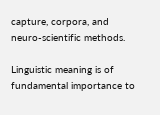capture, corpora, and neuro-scientific methods.

Linguistic meaning is of fundamental importance to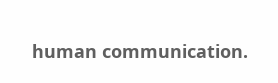human communication.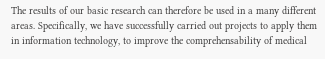The results of our basic research can therefore be used in a many different areas. Specifically, we have successfully carried out projects to apply them in information technology, to improve the comprehensability of medical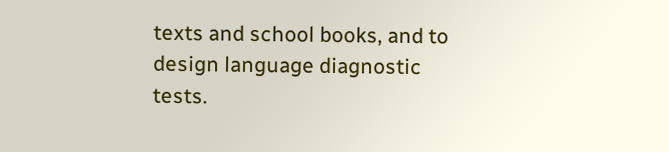texts and school books, and to design language diagnostic tests.